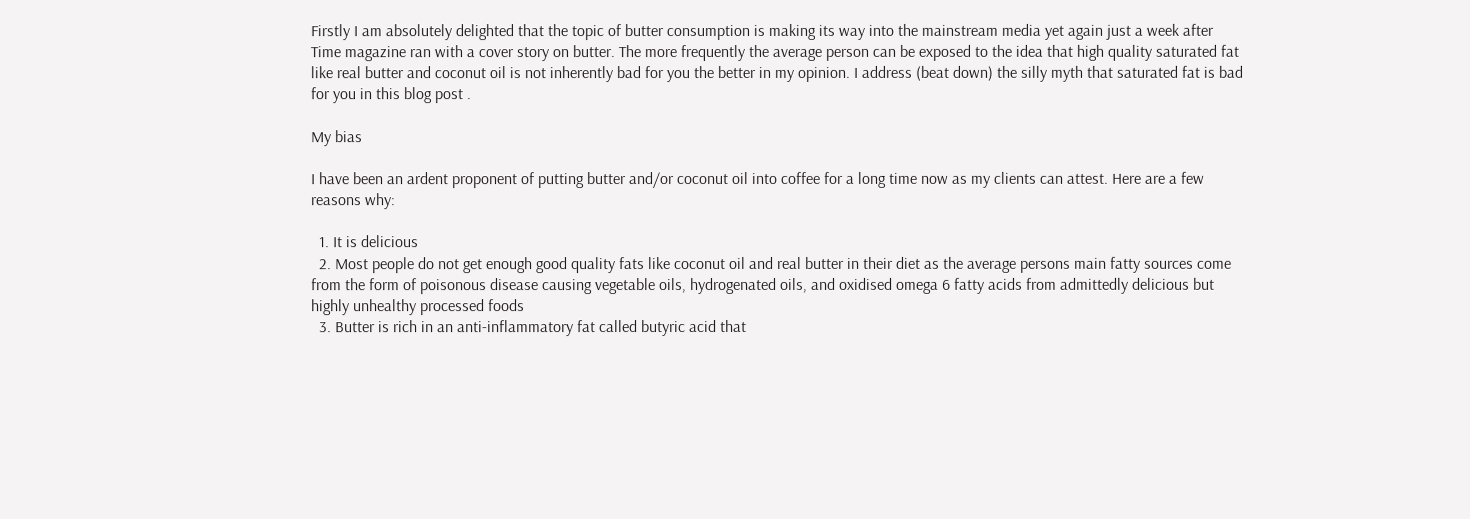Firstly I am absolutely delighted that the topic of butter consumption is making its way into the mainstream media yet again just a week after Time magazine ran with a cover story on butter. The more frequently the average person can be exposed to the idea that high quality saturated fat like real butter and coconut oil is not inherently bad for you the better in my opinion. I address (beat down) the silly myth that saturated fat is bad for you in this blog post .

My bias

I have been an ardent proponent of putting butter and/or coconut oil into coffee for a long time now as my clients can attest. Here are a few reasons why:

  1. It is delicious
  2. Most people do not get enough good quality fats like coconut oil and real butter in their diet as the average persons main fatty sources come from the form of poisonous disease causing vegetable oils, hydrogenated oils, and oxidised omega 6 fatty acids from admittedly delicious but highly unhealthy processed foods
  3. Butter is rich in an anti-inflammatory fat called butyric acid that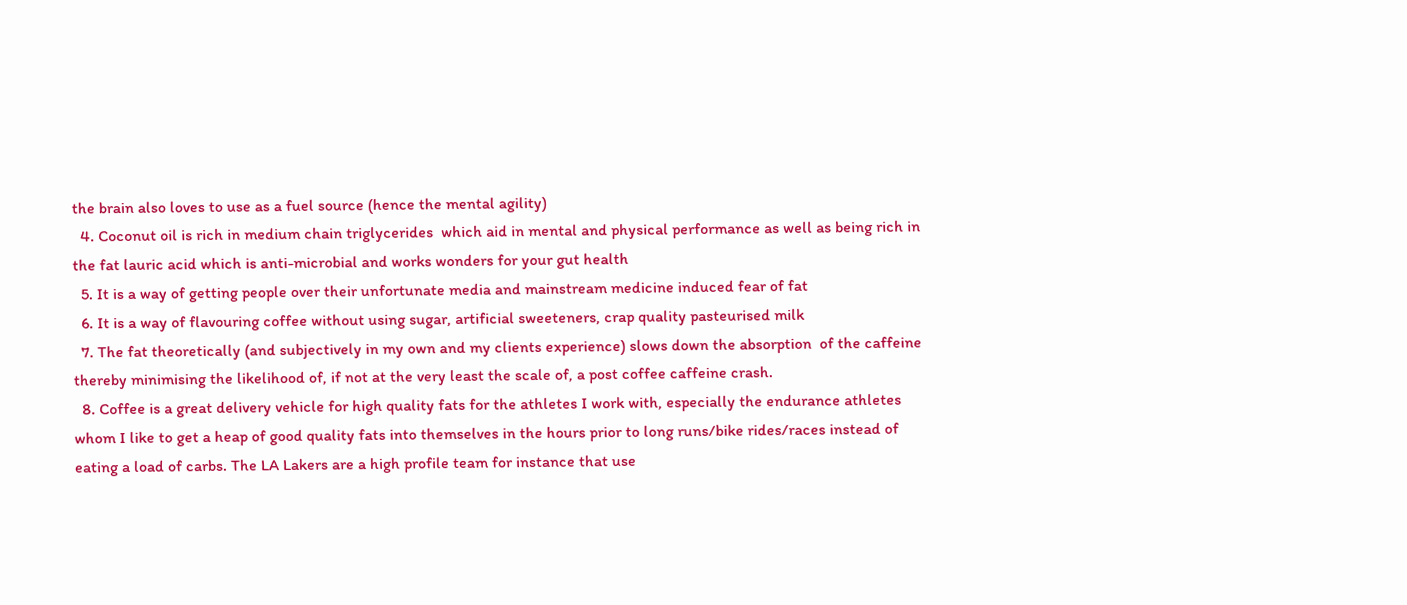the brain also loves to use as a fuel source (hence the mental agility)
  4. Coconut oil is rich in medium chain triglycerides  which aid in mental and physical performance as well as being rich in the fat lauric acid which is anti-microbial and works wonders for your gut health
  5. It is a way of getting people over their unfortunate media and mainstream medicine induced fear of fat
  6. It is a way of flavouring coffee without using sugar, artificial sweeteners, crap quality pasteurised milk
  7. The fat theoretically (and subjectively in my own and my clients experience) slows down the absorption  of the caffeine thereby minimising the likelihood of, if not at the very least the scale of, a post coffee caffeine crash.
  8. Coffee is a great delivery vehicle for high quality fats for the athletes I work with, especially the endurance athletes whom I like to get a heap of good quality fats into themselves in the hours prior to long runs/bike rides/races instead of eating a load of carbs. The LA Lakers are a high profile team for instance that use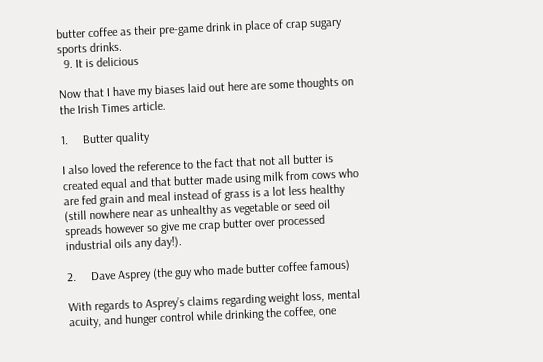butter coffee as their pre-game drink in place of crap sugary sports drinks.
  9. It is delicious

Now that I have my biases laid out here are some thoughts on the Irish Times article.

1.     Butter quality

I also loved the reference to the fact that not all butter is created equal and that butter made using milk from cows who are fed grain and meal instead of grass is a lot less healthy (still nowhere near as unhealthy as vegetable or seed oil spreads however so give me crap butter over processed industrial oils any day!).

2.     Dave Asprey (the guy who made butter coffee famous)

With regards to Asprey’s claims regarding weight loss, mental acuity, and hunger control while drinking the coffee, one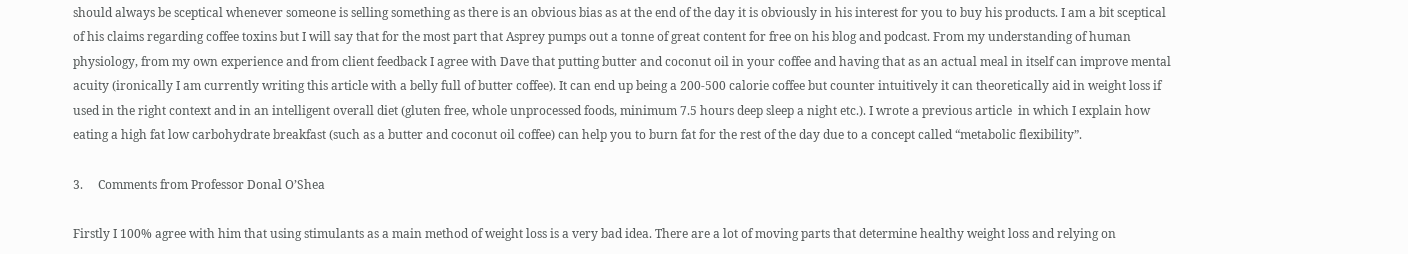should always be sceptical whenever someone is selling something as there is an obvious bias as at the end of the day it is obviously in his interest for you to buy his products. I am a bit sceptical of his claims regarding coffee toxins but I will say that for the most part that Asprey pumps out a tonne of great content for free on his blog and podcast. From my understanding of human physiology, from my own experience and from client feedback I agree with Dave that putting butter and coconut oil in your coffee and having that as an actual meal in itself can improve mental acuity (ironically I am currently writing this article with a belly full of butter coffee). It can end up being a 200-500 calorie coffee but counter intuitively it can theoretically aid in weight loss if used in the right context and in an intelligent overall diet (gluten free, whole unprocessed foods, minimum 7.5 hours deep sleep a night etc.). I wrote a previous article  in which I explain how eating a high fat low carbohydrate breakfast (such as a butter and coconut oil coffee) can help you to burn fat for the rest of the day due to a concept called “metabolic flexibility”.

3.     Comments from Professor Donal O’Shea

Firstly I 100% agree with him that using stimulants as a main method of weight loss is a very bad idea. There are a lot of moving parts that determine healthy weight loss and relying on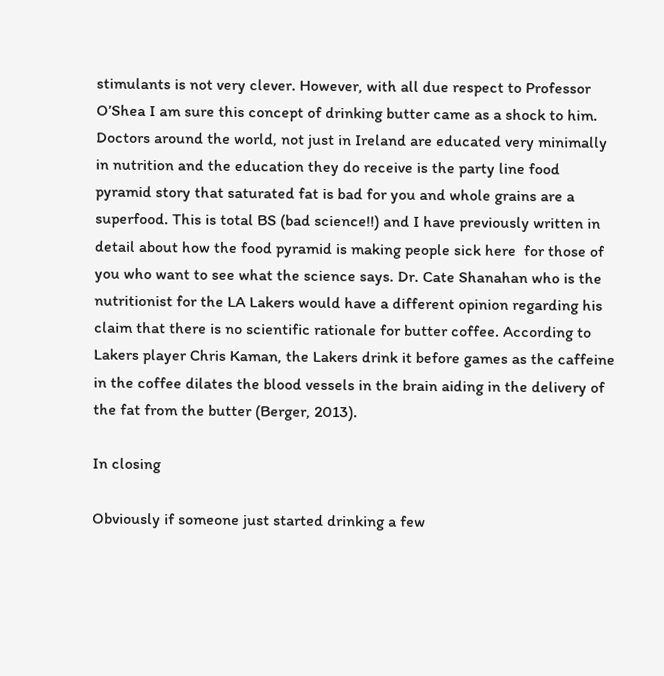stimulants is not very clever. However, with all due respect to Professor O’Shea I am sure this concept of drinking butter came as a shock to him. Doctors around the world, not just in Ireland are educated very minimally in nutrition and the education they do receive is the party line food pyramid story that saturated fat is bad for you and whole grains are a superfood. This is total BS (bad science!!) and I have previously written in detail about how the food pyramid is making people sick here  for those of you who want to see what the science says. Dr. Cate Shanahan who is the nutritionist for the LA Lakers would have a different opinion regarding his claim that there is no scientific rationale for butter coffee. According to Lakers player Chris Kaman, the Lakers drink it before games as the caffeine in the coffee dilates the blood vessels in the brain aiding in the delivery of the fat from the butter (Berger, 2013).

In closing

Obviously if someone just started drinking a few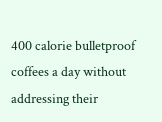400 calorie bulletproof coffees a day without addressing their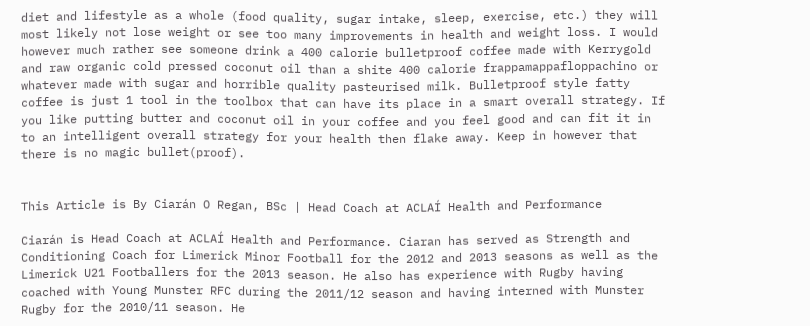diet and lifestyle as a whole (food quality, sugar intake, sleep, exercise, etc.) they will most likely not lose weight or see too many improvements in health and weight loss. I would however much rather see someone drink a 400 calorie bulletproof coffee made with Kerrygold and raw organic cold pressed coconut oil than a shite 400 calorie frappamappafloppachino or whatever made with sugar and horrible quality pasteurised milk. Bulletproof style fatty coffee is just 1 tool in the toolbox that can have its place in a smart overall strategy. If you like putting butter and coconut oil in your coffee and you feel good and can fit it in to an intelligent overall strategy for your health then flake away. Keep in however that there is no magic bullet(proof).


This Article is By Ciarán O Regan, BSc | Head Coach at ACLAÍ Health and Performance

Ciarán is Head Coach at ACLAÍ Health and Performance. Ciaran has served as Strength and Conditioning Coach for Limerick Minor Football for the 2012 and 2013 seasons as well as the Limerick U21 Footballers for the 2013 season. He also has experience with Rugby having coached with Young Munster RFC during the 2011/12 season and having interned with Munster Rugby for the 2010/11 season. He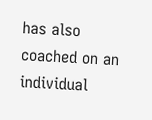has also coached on an individual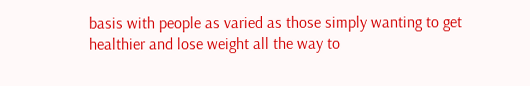basis with people as varied as those simply wanting to get healthier and lose weight all the way to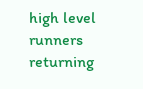high level runners returning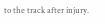to the track after injury.